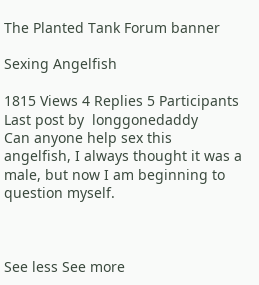The Planted Tank Forum banner

Sexing Angelfish

1815 Views 4 Replies 5 Participants Last post by  longgonedaddy
Can anyone help sex this angelfish, I always thought it was a male, but now I am beginning to question myself.



See less See more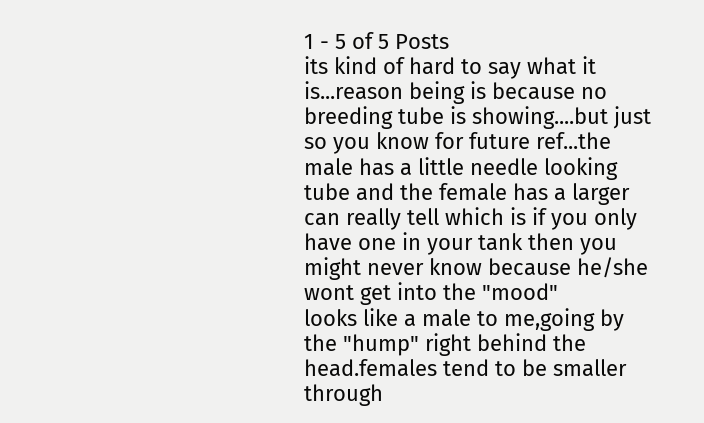1 - 5 of 5 Posts
its kind of hard to say what it is...reason being is because no breeding tube is showing....but just so you know for future ref...the male has a little needle looking tube and the female has a larger can really tell which is if you only have one in your tank then you might never know because he/she wont get into the "mood"
looks like a male to me,going by the "hump" right behind the head.females tend to be smaller through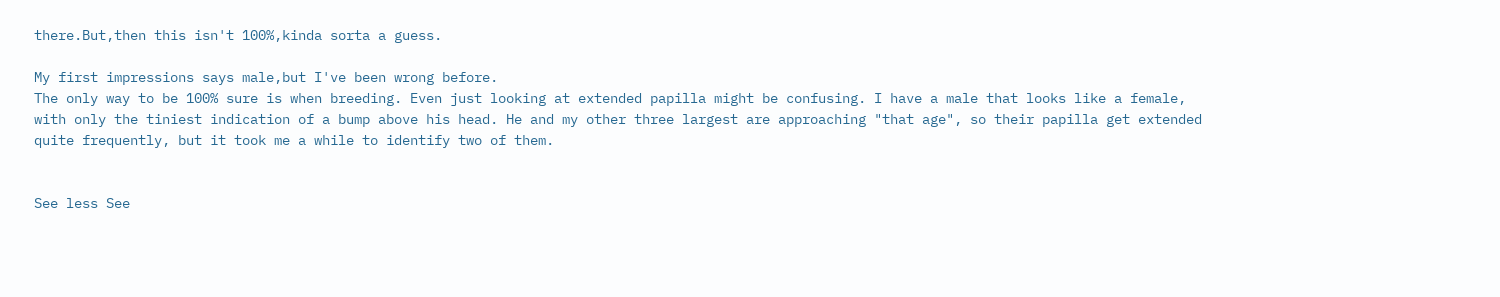there.But,then this isn't 100%,kinda sorta a guess.

My first impressions says male,but I've been wrong before.
The only way to be 100% sure is when breeding. Even just looking at extended papilla might be confusing. I have a male that looks like a female, with only the tiniest indication of a bump above his head. He and my other three largest are approaching "that age", so their papilla get extended quite frequently, but it took me a while to identify two of them.


See less See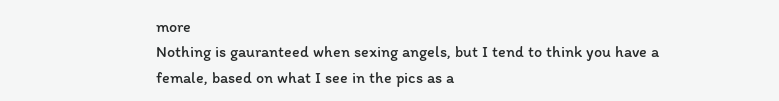more
Nothing is gauranteed when sexing angels, but I tend to think you have a female, based on what I see in the pics as a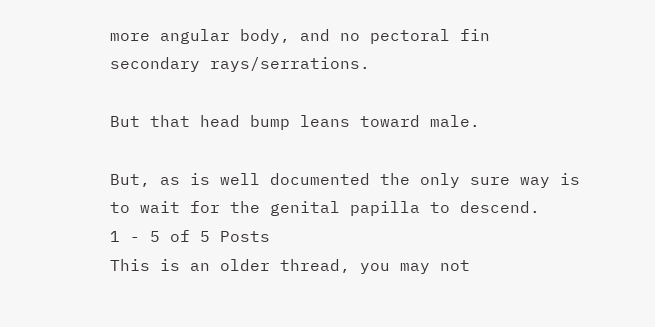more angular body, and no pectoral fin secondary rays/serrations.

But that head bump leans toward male.

But, as is well documented the only sure way is to wait for the genital papilla to descend.
1 - 5 of 5 Posts
This is an older thread, you may not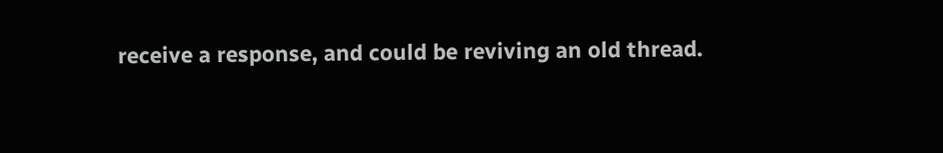receive a response, and could be reviving an old thread.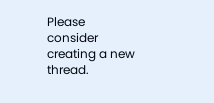Please consider creating a new thread.